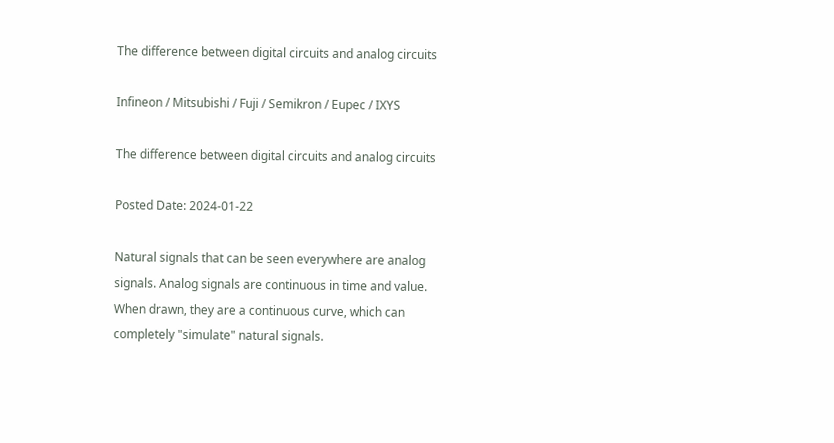The difference between digital circuits and analog circuits

Infineon / Mitsubishi / Fuji / Semikron / Eupec / IXYS

The difference between digital circuits and analog circuits

Posted Date: 2024-01-22

Natural signals that can be seen everywhere are analog signals. Analog signals are continuous in time and value. When drawn, they are a continuous curve, which can completely "simulate" natural signals.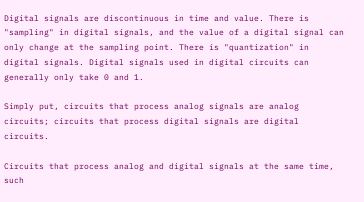Digital signals are discontinuous in time and value. There is "sampling" in digital signals, and the value of a digital signal can only change at the sampling point. There is "quantization" in digital signals. Digital signals used in digital circuits can generally only take 0 and 1.

Simply put, circuits that process analog signals are analog circuits; circuits that process digital signals are digital circuits.

Circuits that process analog and digital signals at the same time, such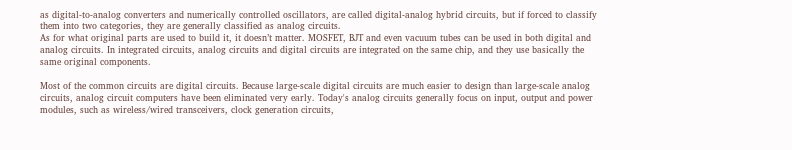as digital-to-analog converters and numerically controlled oscillators, are called digital-analog hybrid circuits, but if forced to classify them into two categories, they are generally classified as analog circuits.
As for what original parts are used to build it, it doesn’t matter. MOSFET, BJT and even vacuum tubes can be used in both digital and analog circuits. In integrated circuits, analog circuits and digital circuits are integrated on the same chip, and they use basically the same original components.

Most of the common circuits are digital circuits. Because large-scale digital circuits are much easier to design than large-scale analog circuits, analog circuit computers have been eliminated very early. Today's analog circuits generally focus on input, output and power modules, such as wireless/wired transceivers, clock generation circuits,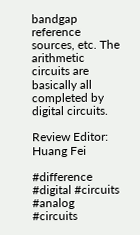bandgap reference sources, etc. The arithmetic circuits are basically all completed by digital circuits.

Review Editor: Huang Fei

#difference #digital #circuits #analog #circuits